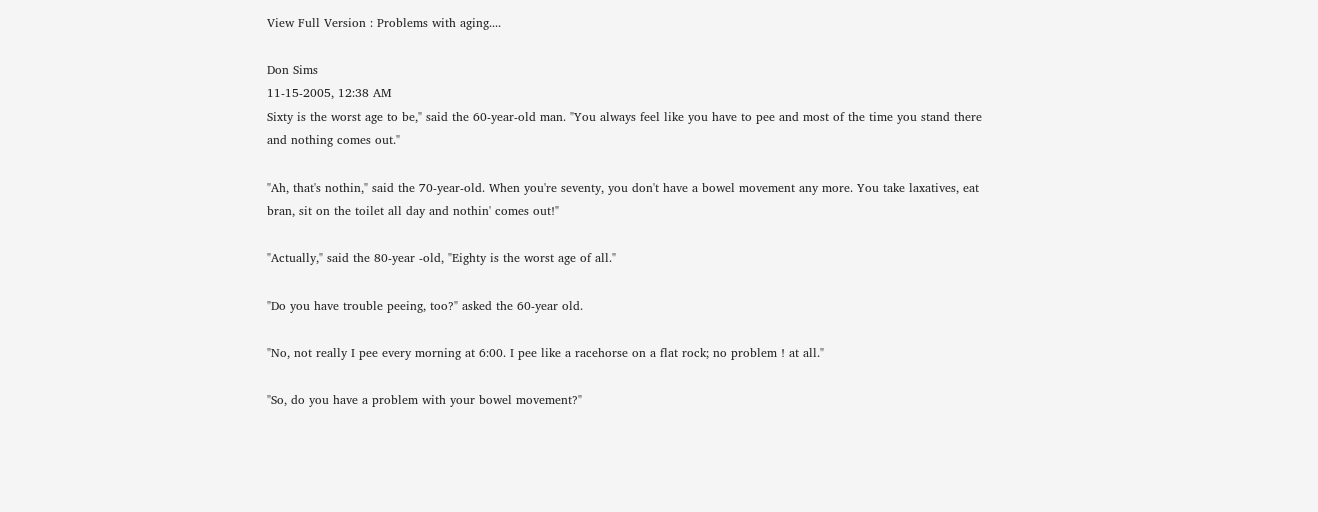View Full Version : Problems with aging....

Don Sims
11-15-2005, 12:38 AM
Sixty is the worst age to be," said the 60-year-old man. "You always feel like you have to pee and most of the time you stand there and nothing comes out."

"Ah, that's nothin," said the 70-year-old. When you're seventy, you don't have a bowel movement any more. You take laxatives, eat bran, sit on the toilet all day and nothin' comes out!"

"Actually," said the 80-year -old, "Eighty is the worst age of all."

"Do you have trouble peeing, too?" asked the 60-year old.

"No, not really I pee every morning at 6:00. I pee like a racehorse on a flat rock; no problem ! at all."

"So, do you have a problem with your bowel movement?"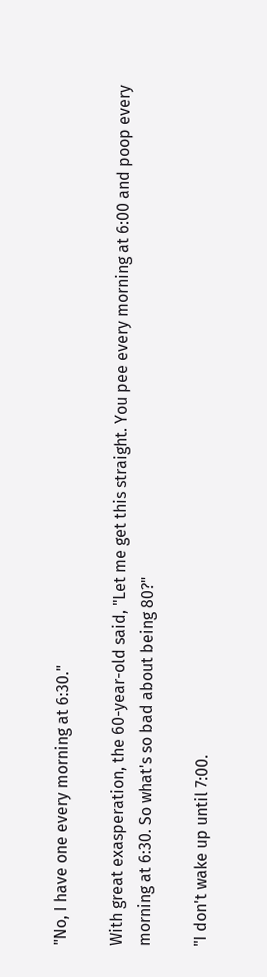"No, I have one every morning at 6:30."

With great exasperation, the 60-year-old said, "Let me get this straight. You pee every morning at 6:00 and poop every morning at 6:30. So what's so bad about being 80?"

"I don't wake up until 7:00.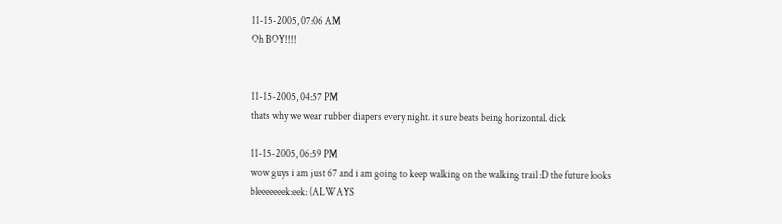11-15-2005, 07:06 AM
Oh BOY!!!!


11-15-2005, 04:57 PM
thats why we wear rubber diapers every night. it sure beats being horizontal. dick

11-15-2005, 06:59 PM
wow guys i am just 67 and i am going to keep walking on the walking trail :D the future looks bleeeeeeek:eek: (ALWAYS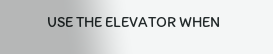USE THE ELEVATOR WHEN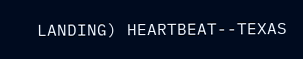LANDING) HEARTBEAT--TEXAS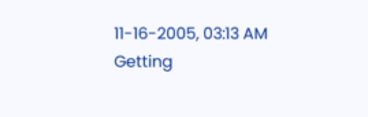11-16-2005, 03:13 AM
Getting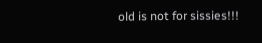old is not for sissies!!!